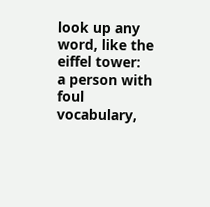look up any word, like the eiffel tower:
a person with foul vocabulary,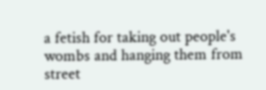a fetish for taking out people's wombs and hanging them from street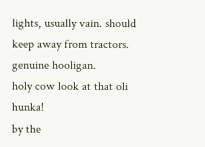lights, usually vain. should keep away from tractors. genuine hooligan.
holy cow look at that oli hunka!
by the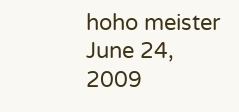hoho meister June 24, 2009